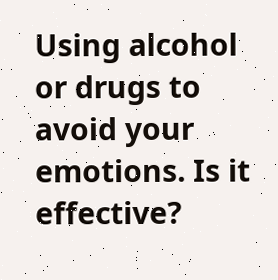Using alcohol or drugs to avoid your emotions. Is it effective?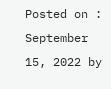Posted on : September 15, 2022 by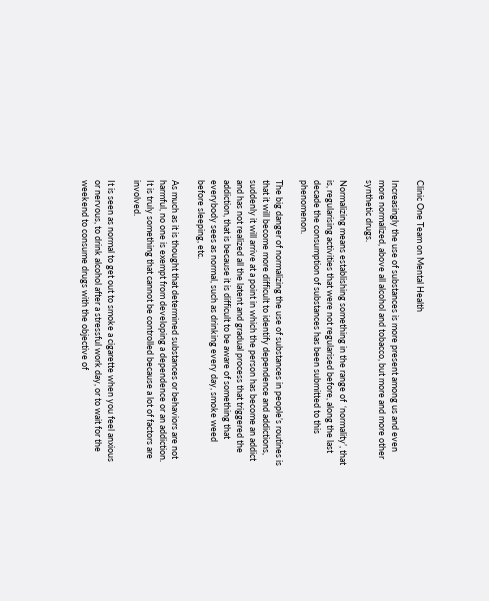Clinic One Team on Mental Health

Increasingly the use of substances is more present among us and even more normalized, above all alcohol and tobacco, but more and more other synthetic drugs.

Normalizing means establishing something in the range of  ‘normality’, that is, regularising activities that were not regularised before, along the last decade the consumption of substances has been submitted to this phenomenon.

The big danger of normalizing the use of substances in people’s routines is that it will become more difficult to identify dependence and addictions, suddenly it will arrive at a point in which the person has become an addict and has not realized all the latent and gradual process that triggered the addiction, that is because it is difficult to be aware of something that everybody sees as normal, such as drinking every day, smoke weed before sleeping, etc.

As much as it is thought that determined substances or behaviors are not harmful, no one is exempt from developing a dependence or an addiction. It is truly something that cannot be controlled because a lot of factors are involved.

It is seen as normal to get out to smoke a cigarette when you feel anxious or nervous, to drink alcohol after a stressful work day, or to wait for the weekend to consume drugs with the objective of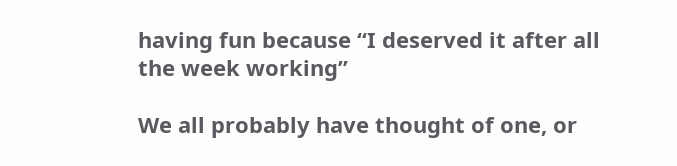having fun because “I deserved it after all the week working”

We all probably have thought of one, or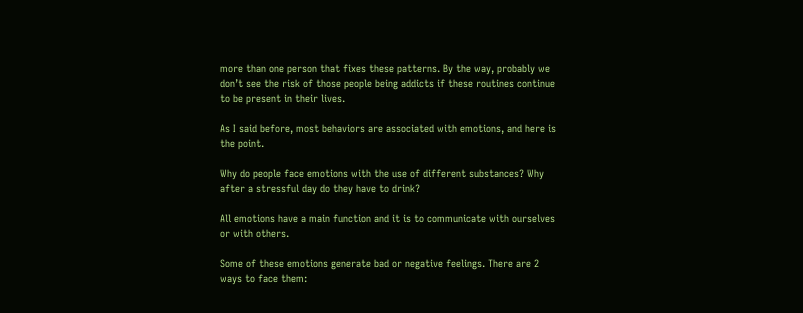more than one person that fixes these patterns. By the way, probably we don’t see the risk of those people being addicts if these routines continue to be present in their lives.

As I said before, most behaviors are associated with emotions, and here is the point.

Why do people face emotions with the use of different substances? Why after a stressful day do they have to drink?

All emotions have a main function and it is to communicate with ourselves or with others.

Some of these emotions generate bad or negative feelings. There are 2 ways to face them: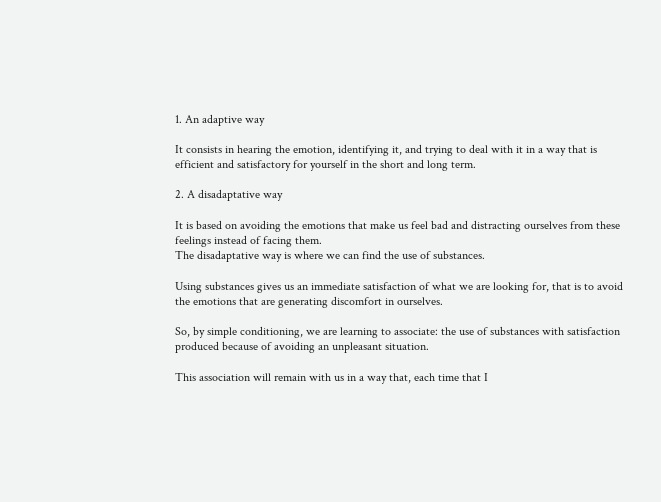1. An adaptive way

It consists in hearing the emotion, identifying it, and trying to deal with it in a way that is efficient and satisfactory for yourself in the short and long term.

2. A disadaptative way

It is based on avoiding the emotions that make us feel bad and distracting ourselves from these feelings instead of facing them.
The disadaptative way is where we can find the use of substances.

Using substances gives us an immediate satisfaction of what we are looking for, that is to avoid the emotions that are generating discomfort in ourselves.

So, by simple conditioning, we are learning to associate: the use of substances with satisfaction produced because of avoiding an unpleasant situation.

This association will remain with us in a way that, each time that I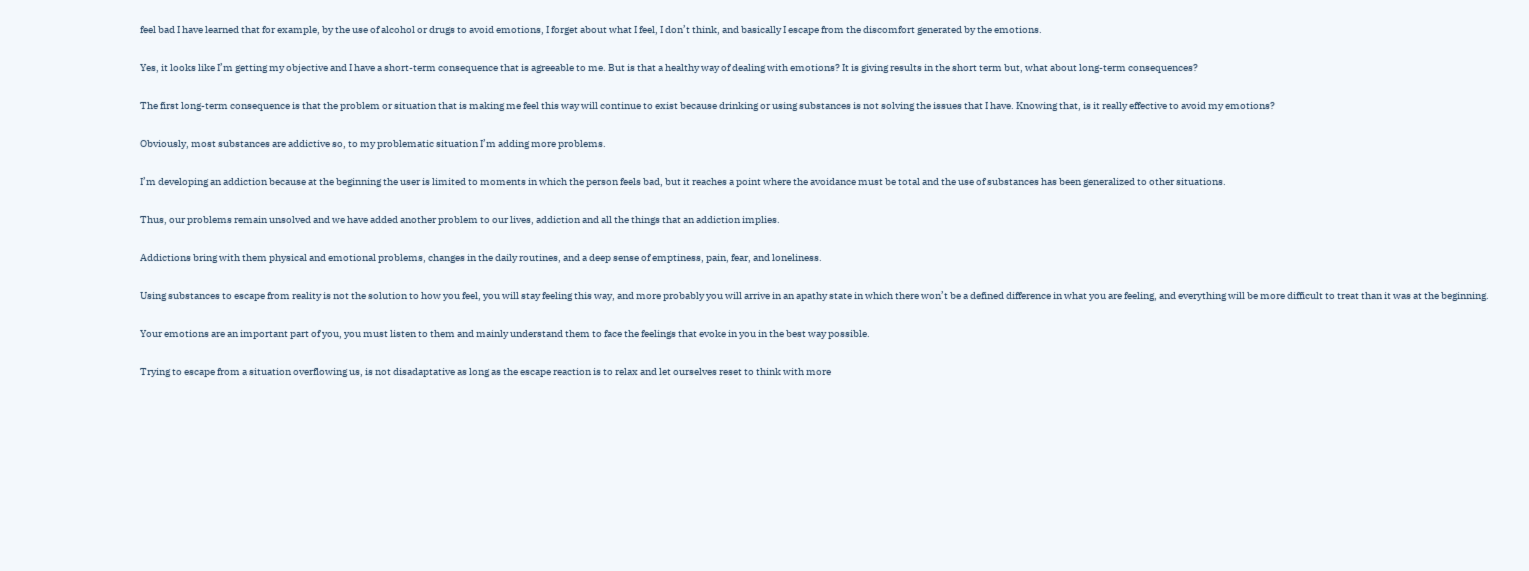feel bad I have learned that for example, by the use of alcohol or drugs to avoid emotions, I forget about what I feel, I don’t think, and basically I escape from the discomfort generated by the emotions.

Yes, it looks like I’m getting my objective and I have a short-term consequence that is agreeable to me. But is that a healthy way of dealing with emotions? It is giving results in the short term but, what about long-term consequences?

The first long-term consequence is that the problem or situation that is making me feel this way will continue to exist because drinking or using substances is not solving the issues that I have. Knowing that, is it really effective to avoid my emotions?

Obviously, most substances are addictive so, to my problematic situation I’m adding more problems.

I’m developing an addiction because at the beginning the user is limited to moments in which the person feels bad, but it reaches a point where the avoidance must be total and the use of substances has been generalized to other situations.

Thus, our problems remain unsolved and we have added another problem to our lives, addiction and all the things that an addiction implies.

Addictions bring with them physical and emotional problems, changes in the daily routines, and a deep sense of emptiness, pain, fear, and loneliness.

Using substances to escape from reality is not the solution to how you feel, you will stay feeling this way, and more probably you will arrive in an apathy state in which there won’t be a defined difference in what you are feeling, and everything will be more difficult to treat than it was at the beginning.

Your emotions are an important part of you, you must listen to them and mainly understand them to face the feelings that evoke in you in the best way possible.

Trying to escape from a situation overflowing us, is not disadaptative as long as the escape reaction is to relax and let ourselves reset to think with more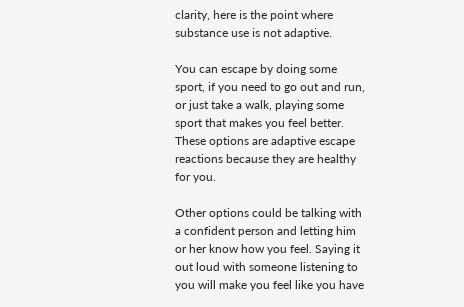clarity, here is the point where substance use is not adaptive.

You can escape by doing some sport, if you need to go out and run, or just take a walk, playing some sport that makes you feel better. These options are adaptive escape reactions because they are healthy for you.

Other options could be talking with a confident person and letting him or her know how you feel. Saying it out loud with someone listening to you will make you feel like you have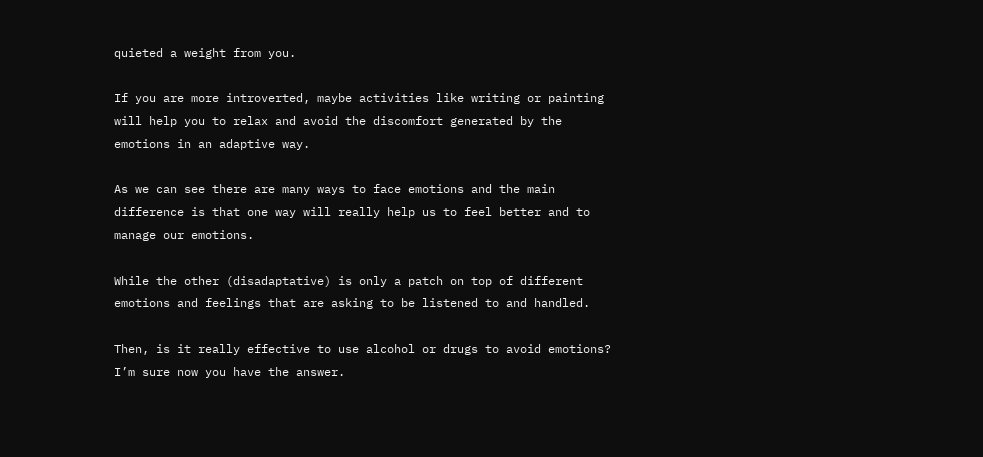quieted a weight from you.

If you are more introverted, maybe activities like writing or painting will help you to relax and avoid the discomfort generated by the emotions in an adaptive way.

As we can see there are many ways to face emotions and the main difference is that one way will really help us to feel better and to manage our emotions.

While the other (disadaptative) is only a patch on top of different emotions and feelings that are asking to be listened to and handled.

Then, is it really effective to use alcohol or drugs to avoid emotions? I’m sure now you have the answer.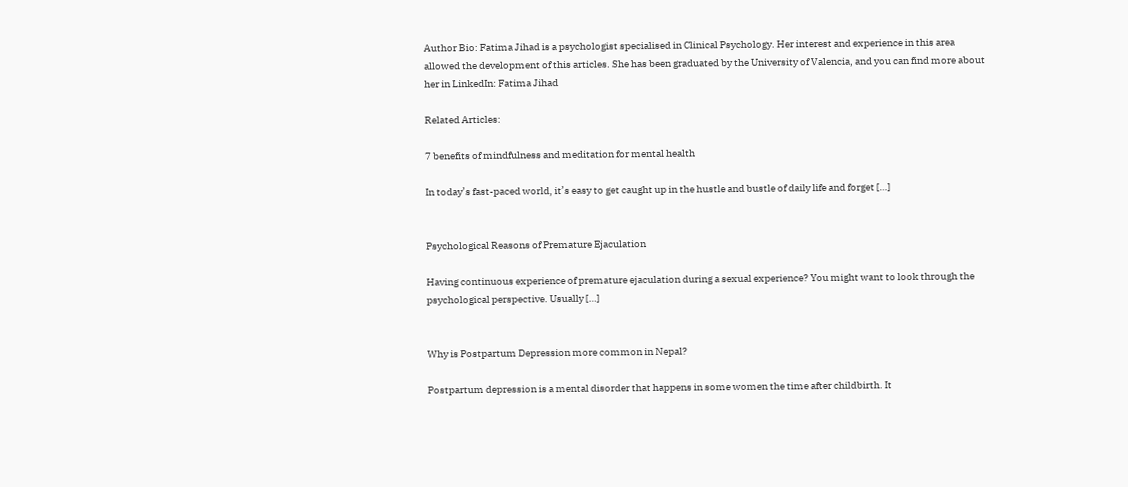Author Bio: Fatima Jihad is a psychologist specialised in Clinical Psychology. Her interest and experience in this area allowed the development of this articles. She has been graduated by the University of Valencia, and you can find more about her in LinkedIn: Fatima Jihad

Related Articles:

7 benefits of mindfulness and meditation for mental health

In today’s fast-paced world, it’s easy to get caught up in the hustle and bustle of daily life and forget […]


Psychological Reasons of Premature Ejaculation

Having continuous experience of premature ejaculation during a sexual experience? You might want to look through the psychological perspective. Usually […]


Why is Postpartum Depression more common in Nepal?

Postpartum depression is a mental disorder that happens in some women the time after childbirth. It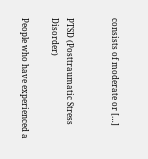consists of moderate or […]


PTSD (Posttraumatic Stress Disorder)

People who have experienced a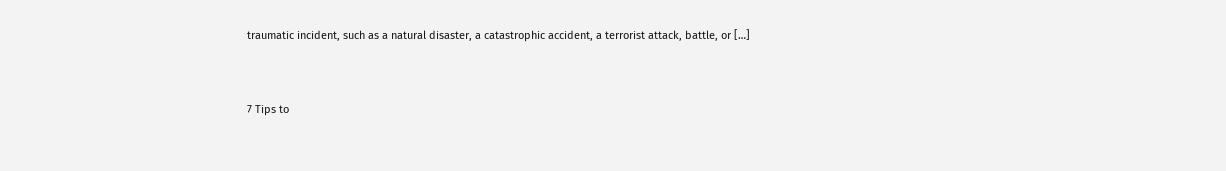traumatic incident, such as a natural disaster, a catastrophic accident, a terrorist attack, battle, or […]


7 Tips to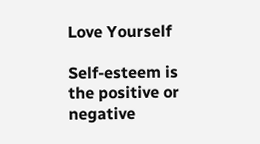Love Yourself

Self-esteem is the positive or negative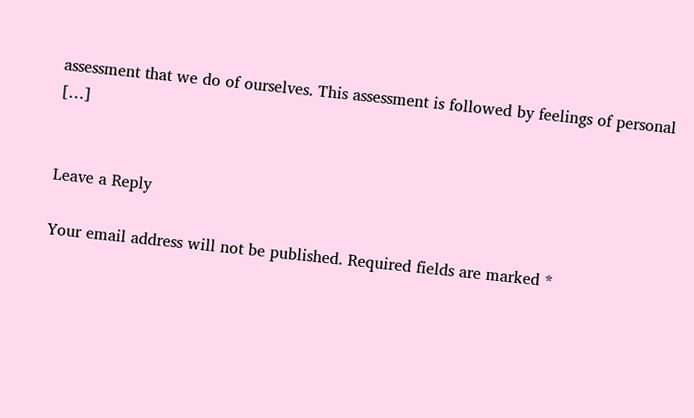assessment that we do of ourselves. This assessment is followed by feelings of personal […]


Leave a Reply

Your email address will not be published. Required fields are marked *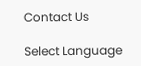Contact Us

Select Language